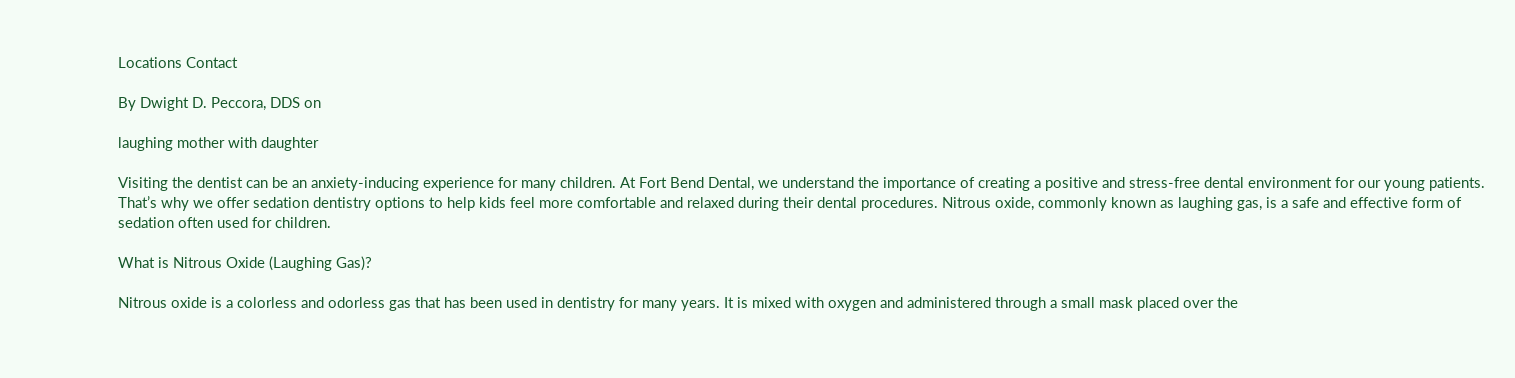Locations Contact

By Dwight D. Peccora, DDS on

laughing mother with daughter

Visiting the dentist can be an anxiety-inducing experience for many children. At Fort Bend Dental, we understand the importance of creating a positive and stress-free dental environment for our young patients. That’s why we offer sedation dentistry options to help kids feel more comfortable and relaxed during their dental procedures. Nitrous oxide, commonly known as laughing gas, is a safe and effective form of sedation often used for children.

What is Nitrous Oxide (Laughing Gas)?

Nitrous oxide is a colorless and odorless gas that has been used in dentistry for many years. It is mixed with oxygen and administered through a small mask placed over the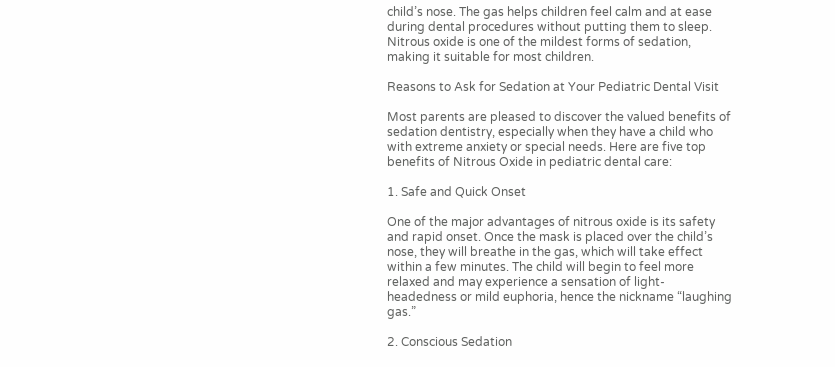child’s nose. The gas helps children feel calm and at ease during dental procedures without putting them to sleep. Nitrous oxide is one of the mildest forms of sedation, making it suitable for most children.

Reasons to Ask for Sedation at Your Pediatric Dental Visit

Most parents are pleased to discover the valued benefits of sedation dentistry, especially when they have a child who with extreme anxiety or special needs. Here are five top benefits of Nitrous Oxide in pediatric dental care:

1. Safe and Quick Onset

One of the major advantages of nitrous oxide is its safety and rapid onset. Once the mask is placed over the child’s nose, they will breathe in the gas, which will take effect within a few minutes. The child will begin to feel more relaxed and may experience a sensation of light-headedness or mild euphoria, hence the nickname “laughing gas.”

2. Conscious Sedation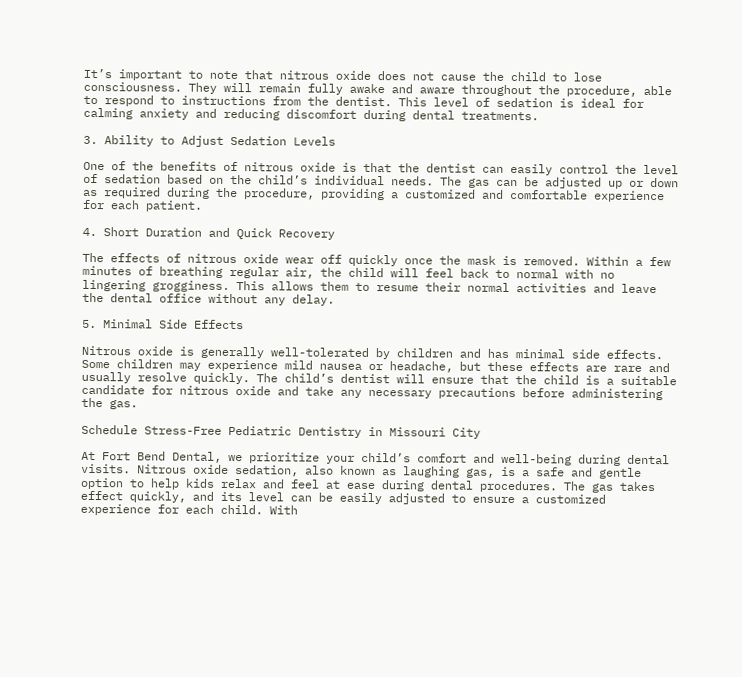It’s important to note that nitrous oxide does not cause the child to lose consciousness. They will remain fully awake and aware throughout the procedure, able to respond to instructions from the dentist. This level of sedation is ideal for calming anxiety and reducing discomfort during dental treatments.

3. Ability to Adjust Sedation Levels

One of the benefits of nitrous oxide is that the dentist can easily control the level of sedation based on the child’s individual needs. The gas can be adjusted up or down as required during the procedure, providing a customized and comfortable experience for each patient.

4. Short Duration and Quick Recovery

The effects of nitrous oxide wear off quickly once the mask is removed. Within a few minutes of breathing regular air, the child will feel back to normal with no lingering grogginess. This allows them to resume their normal activities and leave the dental office without any delay.

5. Minimal Side Effects

Nitrous oxide is generally well-tolerated by children and has minimal side effects. Some children may experience mild nausea or headache, but these effects are rare and usually resolve quickly. The child’s dentist will ensure that the child is a suitable candidate for nitrous oxide and take any necessary precautions before administering the gas.

Schedule Stress-Free Pediatric Dentistry in Missouri City

At Fort Bend Dental, we prioritize your child’s comfort and well-being during dental visits. Nitrous oxide sedation, also known as laughing gas, is a safe and gentle option to help kids relax and feel at ease during dental procedures. The gas takes effect quickly, and its level can be easily adjusted to ensure a customized experience for each child. With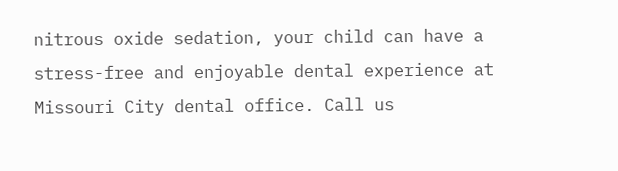nitrous oxide sedation, your child can have a stress-free and enjoyable dental experience at Missouri City dental office. Call us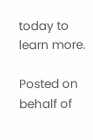today to learn more.

Posted on behalf of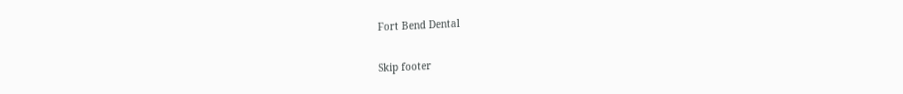Fort Bend Dental

Skip footer